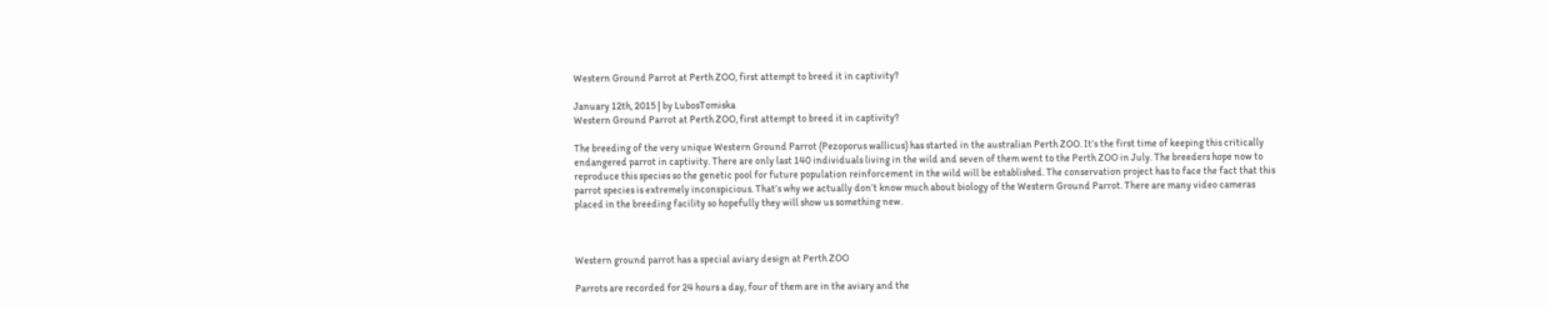Western Ground Parrot at Perth ZOO, first attempt to breed it in captivity?

January 12th, 2015 | by LubosTomiska
Western Ground Parrot at Perth ZOO, first attempt to breed it in captivity?

The breeding of the very unique Western Ground Parrot (Pezoporus wallicus) has started in the australian Perth ZOO. It’s the first time of keeping this critically endangered parrot in captivity. There are only last 140 individuals living in the wild and seven of them went to the Perth ZOO in July. The breeders hope now to reproduce this species so the genetic pool for future population reinforcement in the wild will be established. The conservation project has to face the fact that this parrot species is extremely inconspicious. That’s why we actually don’t know much about biology of the Western Ground Parrot. There are many video cameras placed in the breeding facility so hopefully they will show us something new.



Western ground parrot has a special aviary design at Perth ZOO

Parrots are recorded for 24 hours a day, four of them are in the aviary and the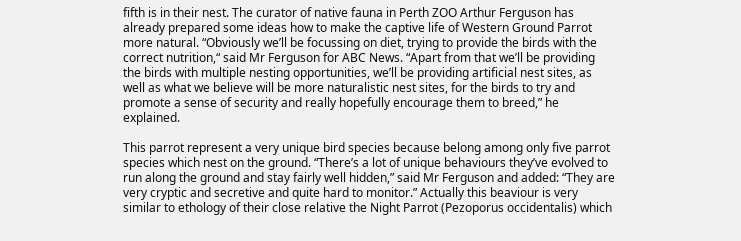fifth is in their nest. The curator of native fauna in Perth ZOO Arthur Ferguson has already prepared some ideas how to make the captive life of Western Ground Parrot more natural. “Obviously we’ll be focussing on diet, trying to provide the birds with the correct nutrition,“ said Mr Ferguson for ABC News. “Apart from that we’ll be providing the birds with multiple nesting opportunities, we’ll be providing artificial nest sites, as well as what we believe will be more naturalistic nest sites, for the birds to try and promote a sense of security and really hopefully encourage them to breed,” he explained.

This parrot represent a very unique bird species because belong among only five parrot species which nest on the ground. “There’s a lot of unique behaviours they’ve evolved to run along the ground and stay fairly well hidden,” said Mr Ferguson and added: “They are very cryptic and secretive and quite hard to monitor.” Actually this beaviour is very similar to ethology of their close relative the Night Parrot (Pezoporus occidentalis) which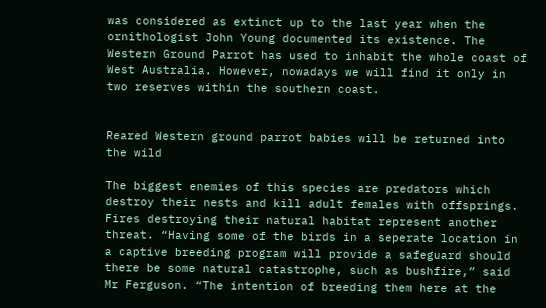was considered as extinct up to the last year when the ornithologist John Young documented its existence. The Western Ground Parrot has used to inhabit the whole coast of West Australia. However, nowadays we will find it only in two reserves within the southern coast.


Reared Western ground parrot babies will be returned into the wild

The biggest enemies of this species are predators which destroy their nests and kill adult females with offsprings. Fires destroying their natural habitat represent another threat. “Having some of the birds in a seperate location in a captive breeding program will provide a safeguard should there be some natural catastrophe, such as bushfire,” said Mr Ferguson. “The intention of breeding them here at the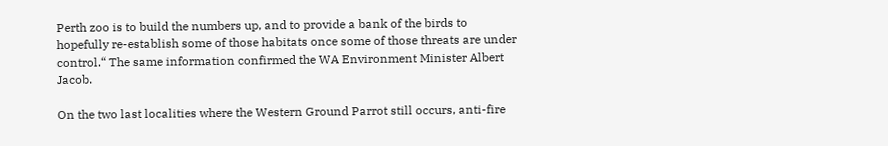Perth zoo is to build the numbers up, and to provide a bank of the birds to hopefully re-establish some of those habitats once some of those threats are under control.“ The same information confirmed the WA Environment Minister Albert Jacob.

On the two last localities where the Western Ground Parrot still occurs, anti-fire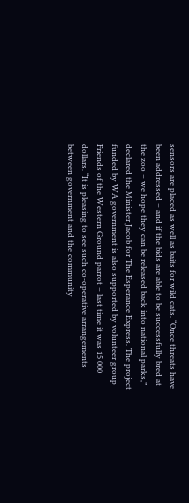sensors are placed as well as baits for wild cats. “Once threats have been addressed – and if the bids are able to be successfully bred at the zoo – we hope they can be released back into national parks,” declared the Minister Jacob for The Esperance Express. The project funded by WA government is also supported by volunteer group Friends of the Western Ground parrot – last time it was 15 000 dollars. “It is pleasing to see such co-operative arrangements between government and the community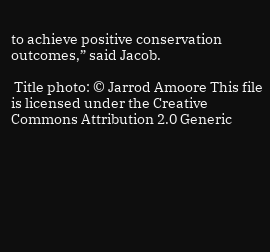to achieve positive conservation outcomes,” said Jacob.

 Title photo: © Jarrod Amoore This file is licensed under the Creative Commons Attribution 2.0 Generic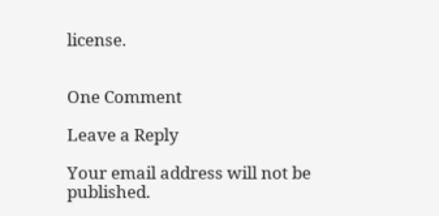license.


One Comment

Leave a Reply

Your email address will not be published.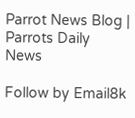Parrot News Blog | Parrots Daily News

Follow by Email8k